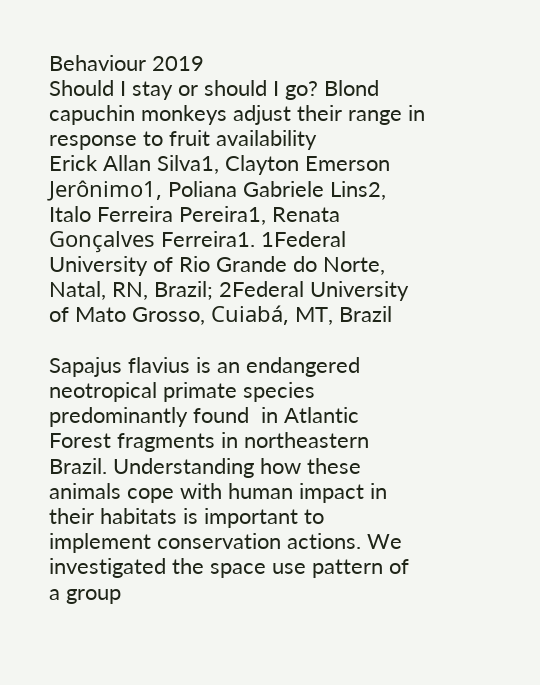Behaviour 2019
Should I stay or should I go? Blond capuchin monkeys adjust their range in response to fruit availability
Erick Allan Silva1, Clayton Emerson Jerônimo1, Poliana Gabriele Lins2, Italo Ferreira Pereira1, Renata Gonçalves Ferreira1. 1Federal University of Rio Grande do Norte, Natal, RN, Brazil; 2Federal University of Mato Grosso, Cuiabá, MT, Brazil

Sapajus flavius is an endangered neotropical primate species predominantly found  in Atlantic Forest fragments in northeastern Brazil. Understanding how these animals cope with human impact in their habitats is important to implement conservation actions. We investigated the space use pattern of a group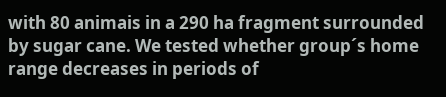with 80 animais in a 290 ha fragment surrounded by sugar cane. We tested whether group´s home range decreases in periods of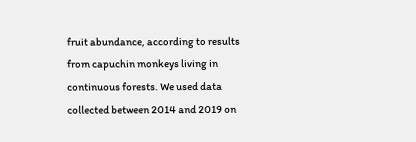fruit abundance, according to results from capuchin monkeys living in continuous forests. We used data collected between 2014 and 2019 on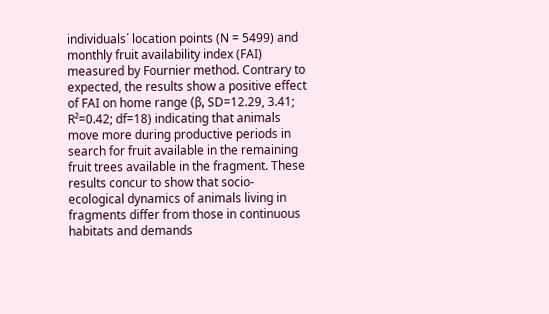individuals´ location points (N = 5499) and monthly fruit availability index (FAI) measured by Fournier method. Contrary to expected, the results show a positive effect of FAI on home range (β, SD=12.29, 3.41; R²=0.42; df=18) indicating that animals move more during productive periods in search for fruit available in the remaining fruit trees available in the fragment. These results concur to show that socio-ecological dynamics of animals living in fragments differ from those in continuous habitats and demands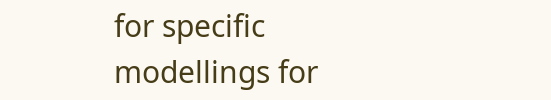for specific modellings for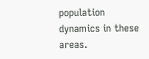population dynamics in these areas.